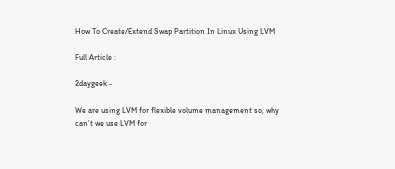How To Create/Extend Swap Partition In Linux Using LVM

Full Article :

2daygeek -

We are using LVM for flexible volume management so, why can’t we use LVM for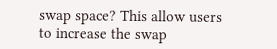swap space? This allow users to increase the swap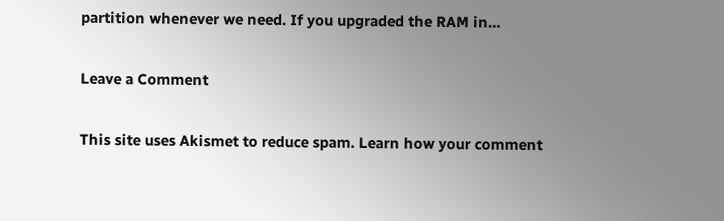partition whenever we need. If you upgraded the RAM in…

Leave a Comment

This site uses Akismet to reduce spam. Learn how your comment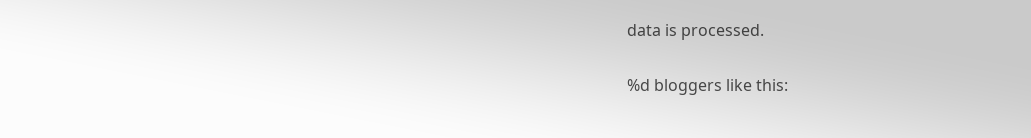data is processed.

%d bloggers like this: